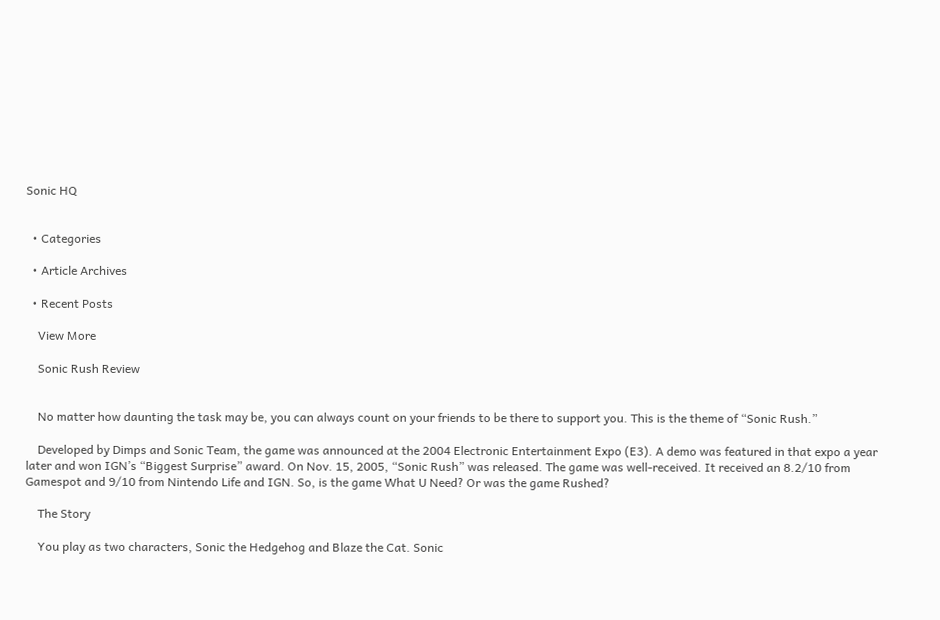Sonic HQ


  • Categories

  • Article Archives

  • Recent Posts

    View More

    Sonic Rush Review


    No matter how daunting the task may be, you can always count on your friends to be there to support you. This is the theme of “Sonic Rush.”

    Developed by Dimps and Sonic Team, the game was announced at the 2004 Electronic Entertainment Expo (E3). A demo was featured in that expo a year later and won IGN’s “Biggest Surprise” award. On Nov. 15, 2005, “Sonic Rush” was released. The game was well-received. It received an 8.2/10 from Gamespot and 9/10 from Nintendo Life and IGN. So, is the game What U Need? Or was the game Rushed?

    The Story

    You play as two characters, Sonic the Hedgehog and Blaze the Cat. Sonic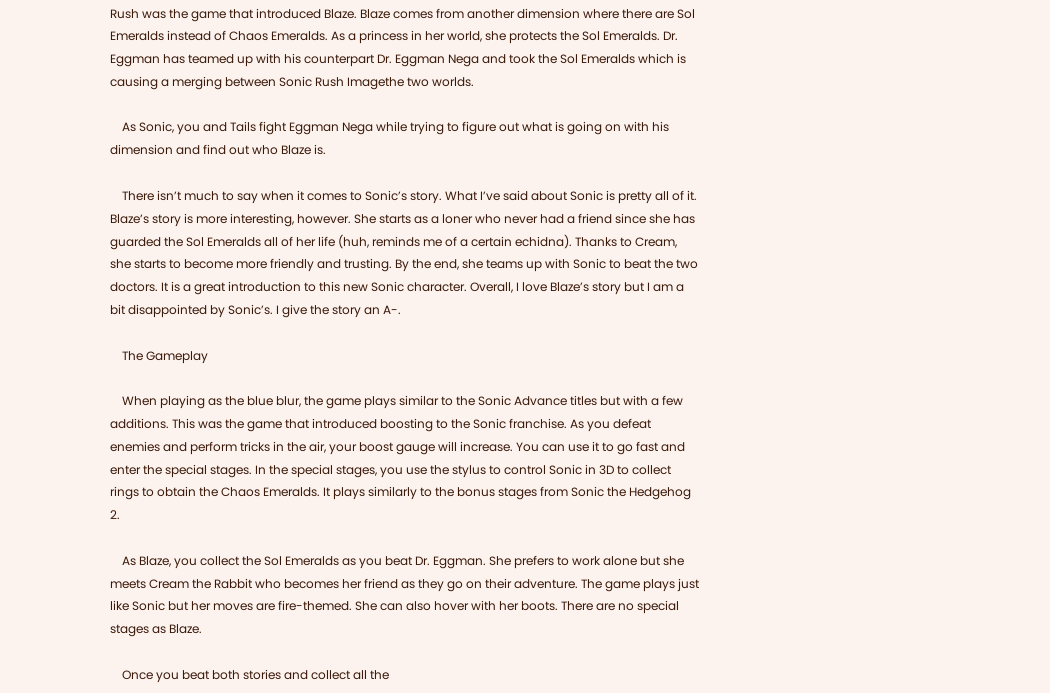Rush was the game that introduced Blaze. Blaze comes from another dimension where there are Sol Emeralds instead of Chaos Emeralds. As a princess in her world, she protects the Sol Emeralds. Dr. Eggman has teamed up with his counterpart Dr. Eggman Nega and took the Sol Emeralds which is causing a merging between Sonic Rush Imagethe two worlds.

    As Sonic, you and Tails fight Eggman Nega while trying to figure out what is going on with his dimension and find out who Blaze is.

    There isn’t much to say when it comes to Sonic’s story. What I’ve said about Sonic is pretty all of it. Blaze’s story is more interesting, however. She starts as a loner who never had a friend since she has guarded the Sol Emeralds all of her life (huh, reminds me of a certain echidna). Thanks to Cream, she starts to become more friendly and trusting. By the end, she teams up with Sonic to beat the two doctors. It is a great introduction to this new Sonic character. Overall, I love Blaze’s story but I am a bit disappointed by Sonic’s. I give the story an A-.

    The Gameplay

    When playing as the blue blur, the game plays similar to the Sonic Advance titles but with a few additions. This was the game that introduced boosting to the Sonic franchise. As you defeat enemies and perform tricks in the air, your boost gauge will increase. You can use it to go fast and enter the special stages. In the special stages, you use the stylus to control Sonic in 3D to collect rings to obtain the Chaos Emeralds. It plays similarly to the bonus stages from Sonic the Hedgehog 2.

    As Blaze, you collect the Sol Emeralds as you beat Dr. Eggman. She prefers to work alone but she meets Cream the Rabbit who becomes her friend as they go on their adventure. The game plays just like Sonic but her moves are fire-themed. She can also hover with her boots. There are no special stages as Blaze.

    Once you beat both stories and collect all the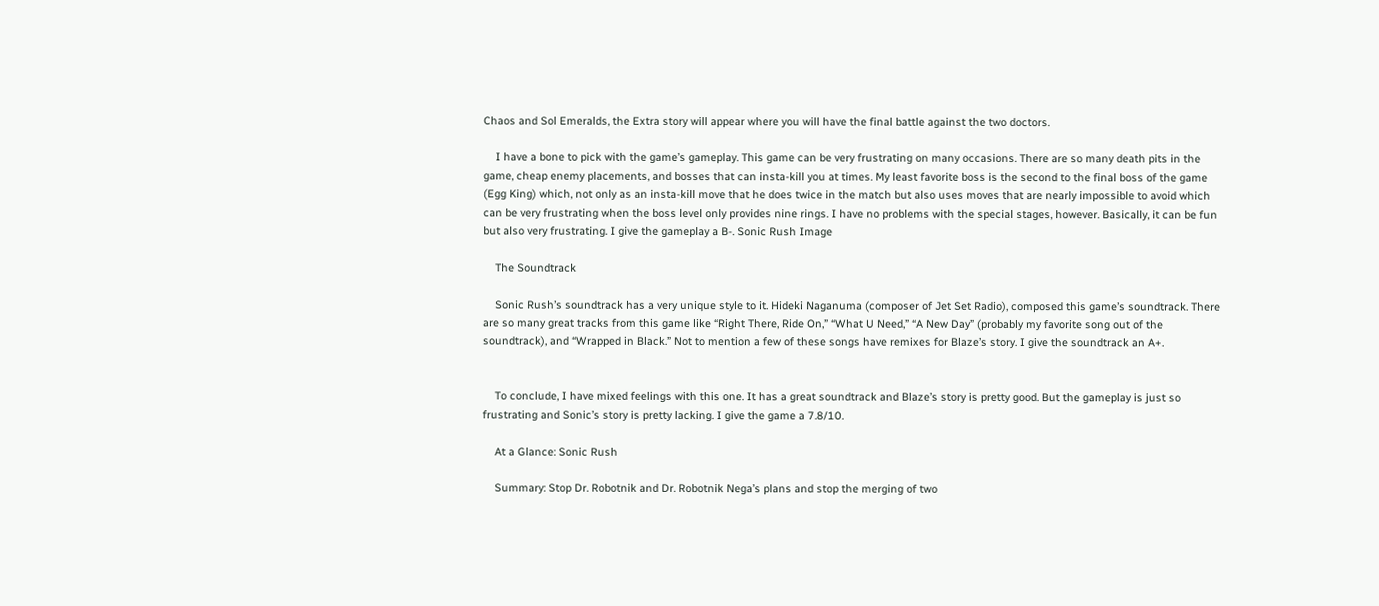Chaos and Sol Emeralds, the Extra story will appear where you will have the final battle against the two doctors.

    I have a bone to pick with the game’s gameplay. This game can be very frustrating on many occasions. There are so many death pits in the game, cheap enemy placements, and bosses that can insta-kill you at times. My least favorite boss is the second to the final boss of the game (Egg King) which, not only as an insta-kill move that he does twice in the match but also uses moves that are nearly impossible to avoid which can be very frustrating when the boss level only provides nine rings. I have no problems with the special stages, however. Basically, it can be fun but also very frustrating. I give the gameplay a B-. Sonic Rush Image

    The Soundtrack

    Sonic Rush’s soundtrack has a very unique style to it. Hideki Naganuma (composer of Jet Set Radio), composed this game’s soundtrack. There are so many great tracks from this game like “Right There, Ride On,” “What U Need,” “A New Day” (probably my favorite song out of the soundtrack), and “Wrapped in Black.” Not to mention a few of these songs have remixes for Blaze’s story. I give the soundtrack an A+.


    To conclude, I have mixed feelings with this one. It has a great soundtrack and Blaze’s story is pretty good. But the gameplay is just so frustrating and Sonic’s story is pretty lacking. I give the game a 7.8/10.

    At a Glance: Sonic Rush

    Summary: Stop Dr. Robotnik and Dr. Robotnik Nega’s plans and stop the merging of two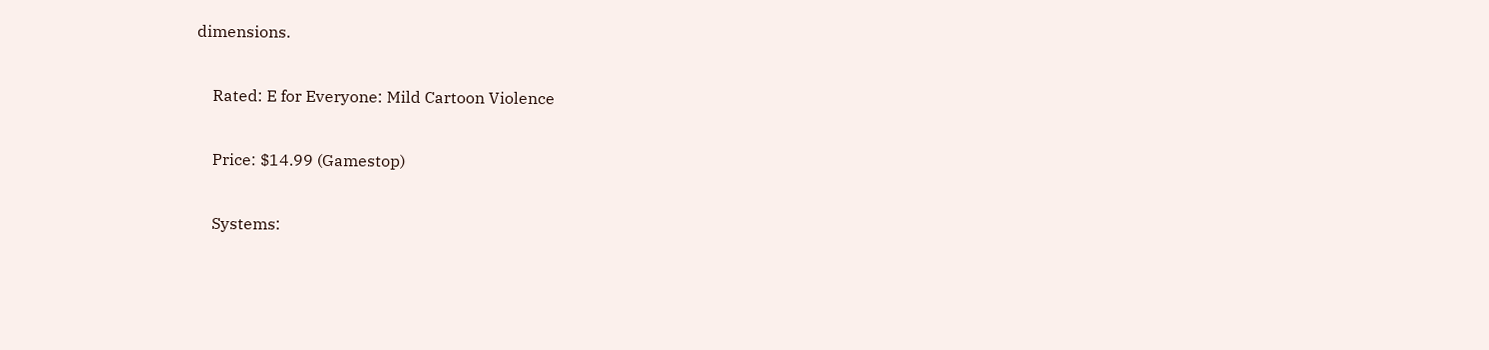dimensions.

    Rated: E for Everyone: Mild Cartoon Violence

    Price: $14.99 (Gamestop)

    Systems: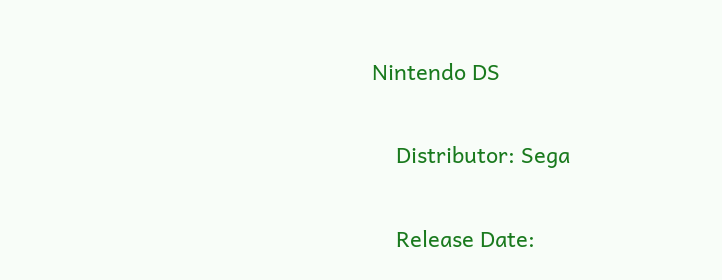Nintendo DS

    Distributor: Sega

    Release Date: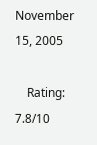November 15, 2005

    Rating: 7.8/10